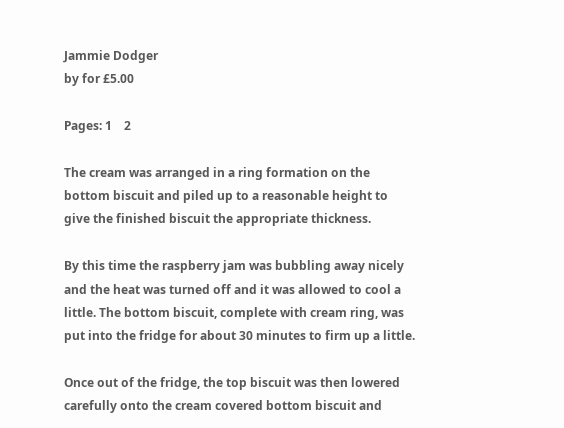Jammie Dodger
by for £5.00

Pages: 1    2

The cream was arranged in a ring formation on the bottom biscuit and piled up to a reasonable height to give the finished biscuit the appropriate thickness.

By this time the raspberry jam was bubbling away nicely and the heat was turned off and it was allowed to cool a little. The bottom biscuit, complete with cream ring, was put into the fridge for about 30 minutes to firm up a little.

Once out of the fridge, the top biscuit was then lowered carefully onto the cream covered bottom biscuit and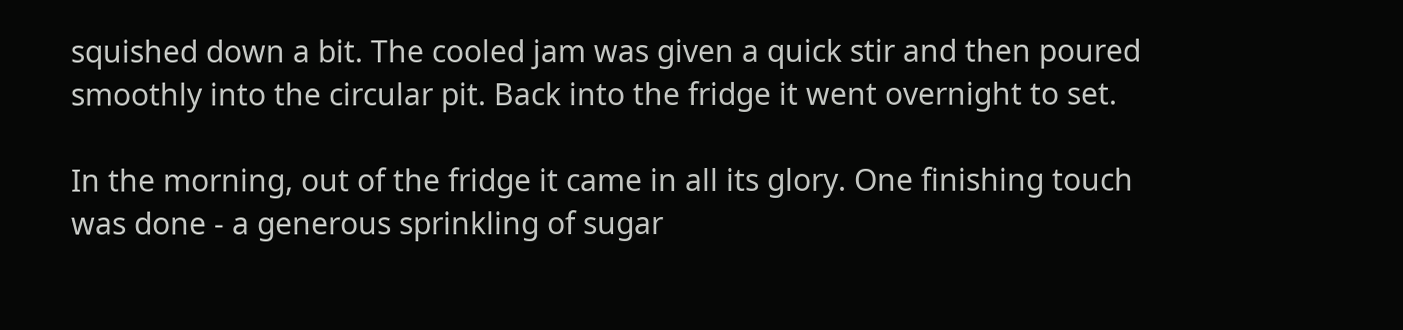squished down a bit. The cooled jam was given a quick stir and then poured smoothly into the circular pit. Back into the fridge it went overnight to set.

In the morning, out of the fridge it came in all its glory. One finishing touch was done - a generous sprinkling of sugar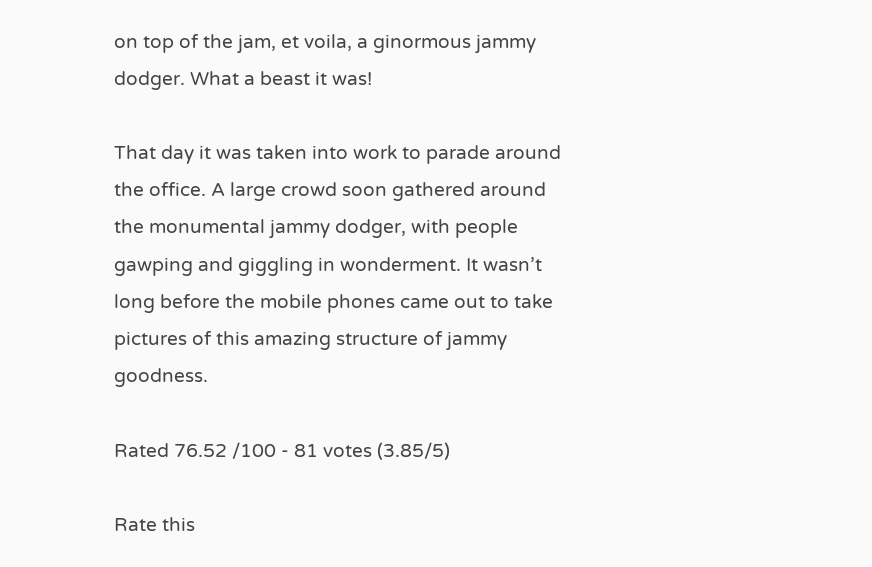on top of the jam, et voila, a ginormous jammy dodger. What a beast it was!

That day it was taken into work to parade around the office. A large crowd soon gathered around the monumental jammy dodger, with people gawping and giggling in wonderment. It wasn’t long before the mobile phones came out to take pictures of this amazing structure of jammy goodness.

Rated 76.52 /100 - 81 votes (3.85/5)

Rate this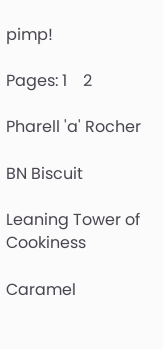pimp!

Pages: 1    2

Pharell 'a' Rocher

BN Biscuit

Leaning Tower of Cookiness

Caramel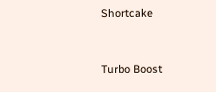Shortcake


Turbo Boost